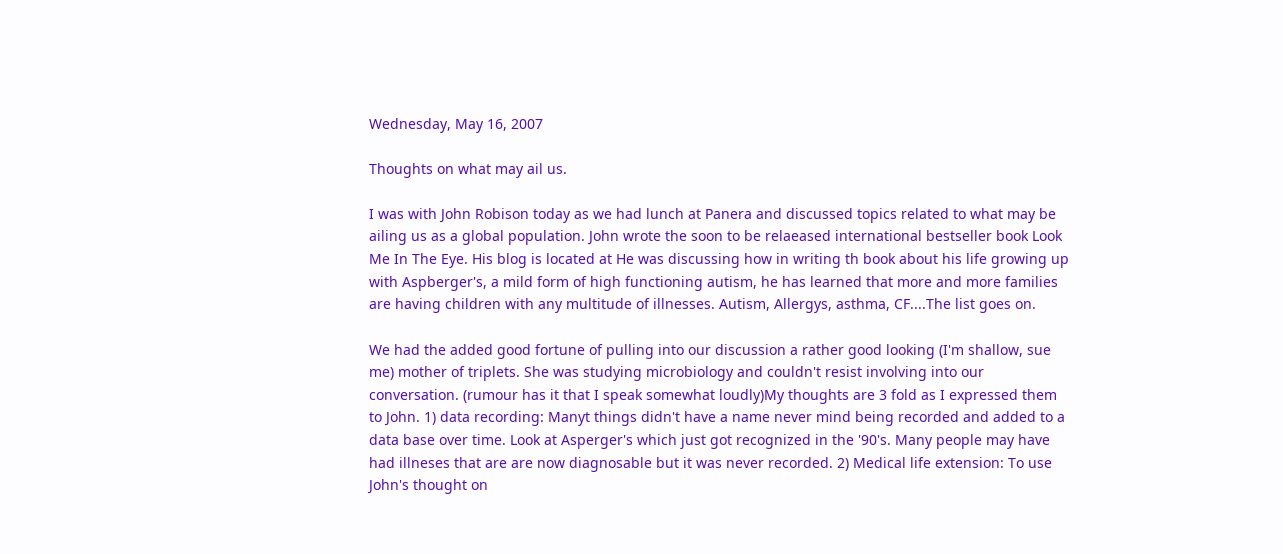Wednesday, May 16, 2007

Thoughts on what may ail us.

I was with John Robison today as we had lunch at Panera and discussed topics related to what may be ailing us as a global population. John wrote the soon to be relaeased international bestseller book Look Me In The Eye. His blog is located at He was discussing how in writing th book about his life growing up with Aspberger's, a mild form of high functioning autism, he has learned that more and more families are having children with any multitude of illnesses. Autism, Allergys, asthma, CF....The list goes on.

We had the added good fortune of pulling into our discussion a rather good looking (I'm shallow, sue me) mother of triplets. She was studying microbiology and couldn't resist involving into our conversation. (rumour has it that I speak somewhat loudly)My thoughts are 3 fold as I expressed them to John. 1) data recording: Manyt things didn't have a name never mind being recorded and added to a data base over time. Look at Asperger's which just got recognized in the '90's. Many people may have had illneses that are are now diagnosable but it was never recorded. 2) Medical life extension: To use John's thought on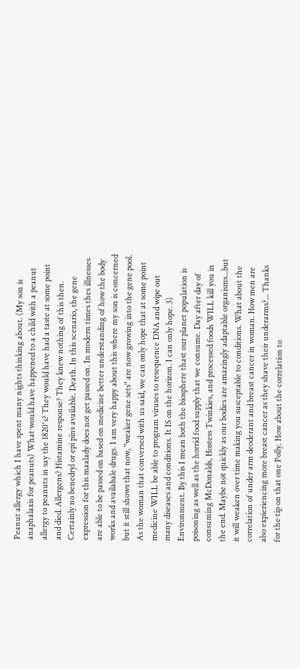Peanut allergy which I have spent many nights thinking about. (My son is anaphalaxis for peanuts) What would have happened to a child with a peanut allergy to peanuts in say the 1820's? They would have had a taste at some point and died. Allergens? Histamine response? They knew nothing of this then. Certainly no benedryl or epi pins available. Death. In this scenario, the gene expression for this maalady does not get passed on. In modern times thes illnesses are able to be passed on based on medicine better understanding of how the body works and availabale drugs. I am very happy about this where my son is concerned but it still shows that now, "weaker gene sets" are now growing into the gene pool. As the woman that conversed with us said, we can only hope that at some point medicine WILL be able to program viruses to resequence DNA and wipe out many diseases and conditions. It IS on the horizon. I can only hope. 3) Environment. By this I mean both the biosphere thast our planet population is poisoning as well as the horrid food supply that we consume. Day after day of consuming McDonalds, Hostess Twinkies, and processed foods WILL kill you in the end. Maybe not quickly as our bodies are amazingly adaptable organisms...but it will weaken over time making you susceptable to conditions. What about the correlation of under arm deoderant and breast cancer in woman. How men are also expieriencing more breast cancer as they shave their underarms?... Thanks for the tip on that one Polly. How about the correlation to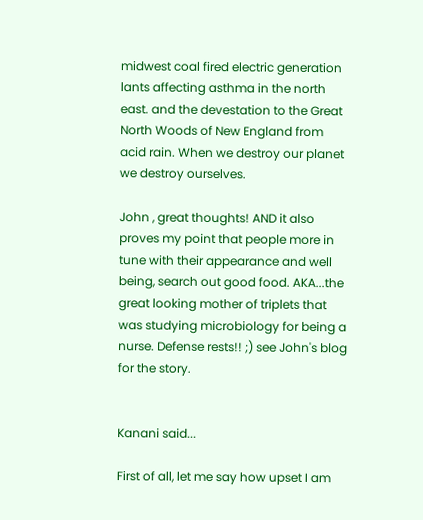midwest coal fired electric generation lants affecting asthma in the north east. and the devestation to the Great North Woods of New England from acid rain. When we destroy our planet we destroy ourselves.

John , great thoughts! AND it also proves my point that people more in tune with their appearance and well being, search out good food. AKA...the great looking mother of triplets that was studying microbiology for being a nurse. Defense rests!! ;) see John's blog for the story.


Kanani said...

First of all, let me say how upset I am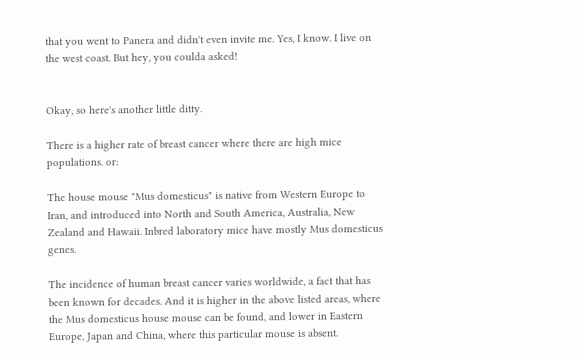that you went to Panera and didn't even invite me. Yes, I know. I live on the west coast. But hey, you coulda asked!


Okay, so here's another little ditty.

There is a higher rate of breast cancer where there are high mice populations. or:

The house mouse "Mus domesticus" is native from Western Europe to Iran, and introduced into North and South America, Australia, New Zealand and Hawaii. Inbred laboratory mice have mostly Mus domesticus genes.

The incidence of human breast cancer varies worldwide, a fact that has been known for decades. And it is higher in the above listed areas, where the Mus domesticus house mouse can be found, and lower in Eastern Europe, Japan and China, where this particular mouse is absent.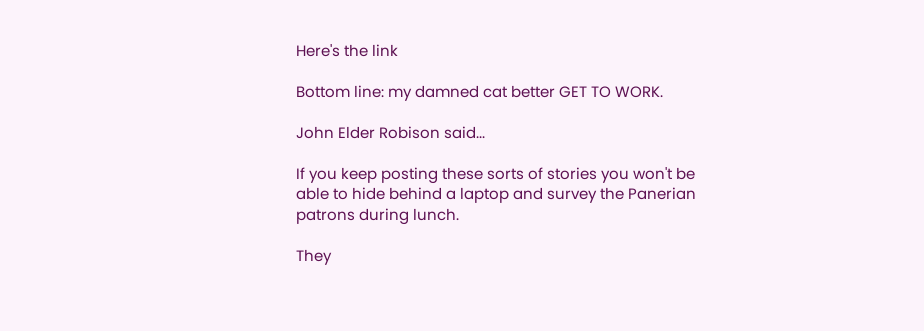Here's the link

Bottom line: my damned cat better GET TO WORK.

John Elder Robison said...

If you keep posting these sorts of stories you won't be able to hide behind a laptop and survey the Panerian patrons during lunch.

They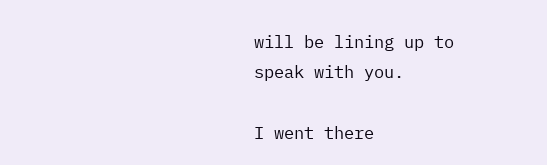will be lining up to speak with you.

I went there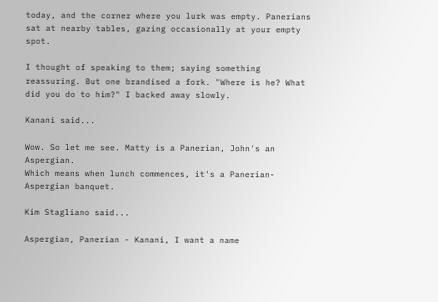today, and the corner where you lurk was empty. Panerians sat at nearby tables, gazing occasionally at your empty spot.

I thought of speaking to them; saying something reassuring. But one brandised a fork. "Where is he? What did you do to him?" I backed away slowly.

Kanani said...

Wow. So let me see. Matty is a Panerian, John's an Aspergian.
Which means when lunch commences, it's a Panerian-Aspergian banquet.

Kim Stagliano said...

Aspergian, Panerian - Kanani, I want a name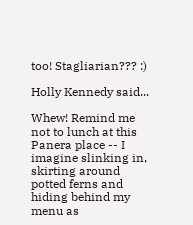too! Stagliarian??? :)

Holly Kennedy said...

Whew! Remind me not to lunch at this Panera place -- I imagine slinking in, skirting around potted ferns and hiding behind my menu as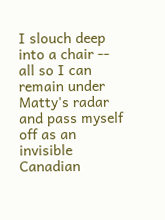I slouch deep into a chair -- all so I can remain under Matty's radar and pass myself off as an invisible Canadian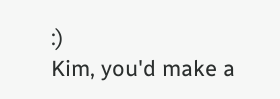:)
Kim, you'd make a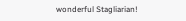wonderful Stagliarian!